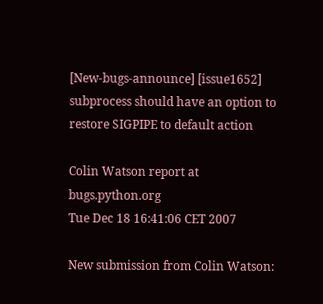[New-bugs-announce] [issue1652] subprocess should have an option to restore SIGPIPE to default action

Colin Watson report at bugs.python.org
Tue Dec 18 16:41:06 CET 2007

New submission from Colin Watson: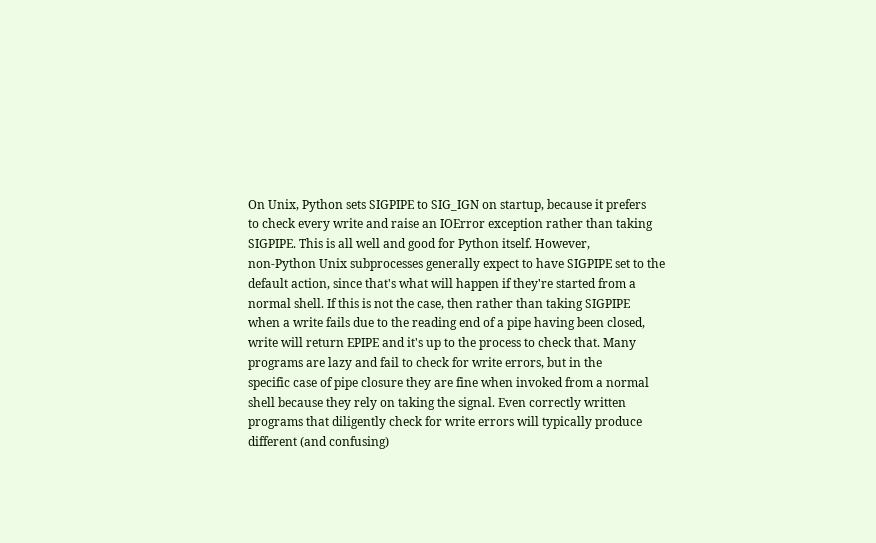On Unix, Python sets SIGPIPE to SIG_IGN on startup, because it prefers
to check every write and raise an IOError exception rather than taking
SIGPIPE. This is all well and good for Python itself. However,
non-Python Unix subprocesses generally expect to have SIGPIPE set to the
default action, since that's what will happen if they're started from a
normal shell. If this is not the case, then rather than taking SIGPIPE
when a write fails due to the reading end of a pipe having been closed,
write will return EPIPE and it's up to the process to check that. Many
programs are lazy and fail to check for write errors, but in the
specific case of pipe closure they are fine when invoked from a normal
shell because they rely on taking the signal. Even correctly written
programs that diligently check for write errors will typically produce
different (and confusing)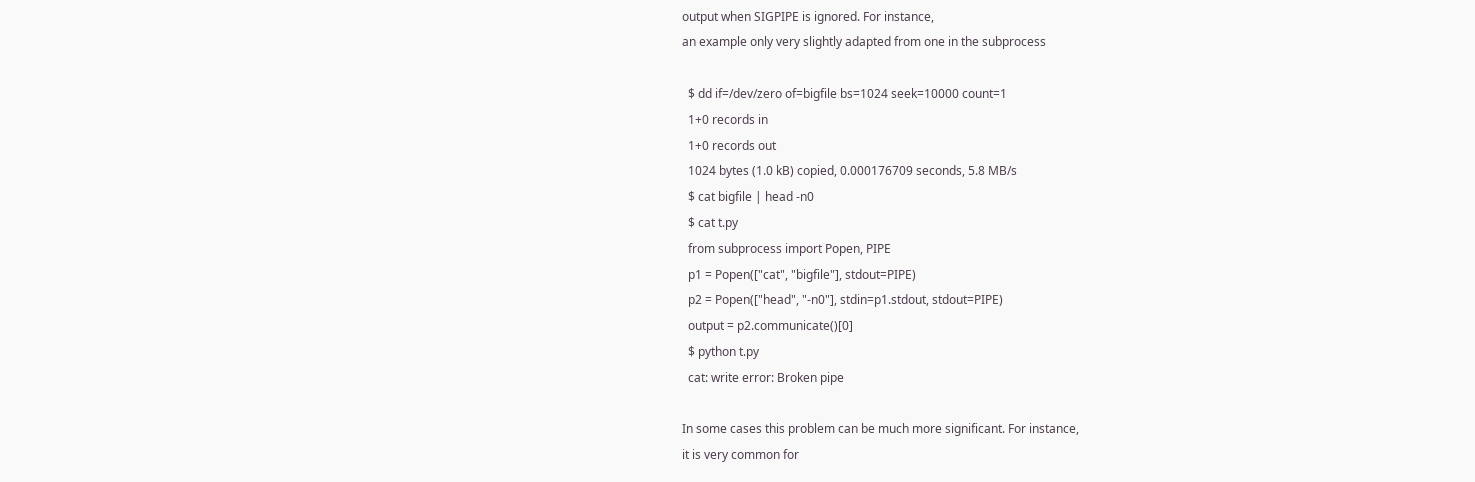output when SIGPIPE is ignored. For instance,
an example only very slightly adapted from one in the subprocess

  $ dd if=/dev/zero of=bigfile bs=1024 seek=10000 count=1
  1+0 records in
  1+0 records out
  1024 bytes (1.0 kB) copied, 0.000176709 seconds, 5.8 MB/s
  $ cat bigfile | head -n0
  $ cat t.py
  from subprocess import Popen, PIPE
  p1 = Popen(["cat", "bigfile"], stdout=PIPE)
  p2 = Popen(["head", "-n0"], stdin=p1.stdout, stdout=PIPE)
  output = p2.communicate()[0]
  $ python t.py
  cat: write error: Broken pipe

In some cases this problem can be much more significant. For instance,
it is very common for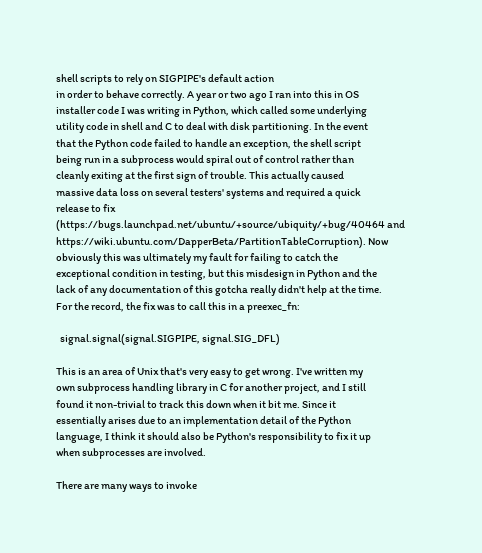shell scripts to rely on SIGPIPE's default action
in order to behave correctly. A year or two ago I ran into this in OS
installer code I was writing in Python, which called some underlying
utility code in shell and C to deal with disk partitioning. In the event
that the Python code failed to handle an exception, the shell script
being run in a subprocess would spiral out of control rather than
cleanly exiting at the first sign of trouble. This actually caused
massive data loss on several testers' systems and required a quick
release to fix
(https://bugs.launchpad.net/ubuntu/+source/ubiquity/+bug/40464 and
https://wiki.ubuntu.com/DapperBeta/PartitionTableCorruption). Now
obviously this was ultimately my fault for failing to catch the
exceptional condition in testing, but this misdesign in Python and the
lack of any documentation of this gotcha really didn't help at the time.
For the record, the fix was to call this in a preexec_fn:

  signal.signal(signal.SIGPIPE, signal.SIG_DFL)

This is an area of Unix that's very easy to get wrong. I've written my
own subprocess handling library in C for another project, and I still
found it non-trivial to track this down when it bit me. Since it
essentially arises due to an implementation detail of the Python
language, I think it should also be Python's responsibility to fix it up
when subprocesses are involved.

There are many ways to invoke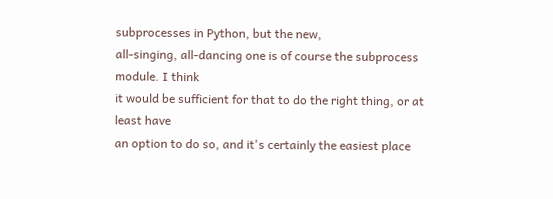subprocesses in Python, but the new,
all-singing, all-dancing one is of course the subprocess module. I think
it would be sufficient for that to do the right thing, or at least have
an option to do so, and it's certainly the easiest place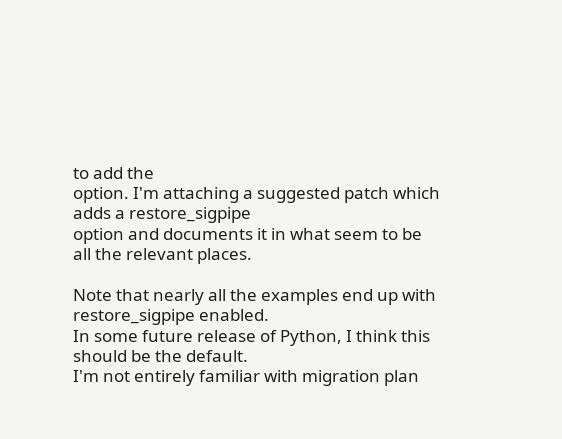to add the
option. I'm attaching a suggested patch which adds a restore_sigpipe
option and documents it in what seem to be all the relevant places.

Note that nearly all the examples end up with restore_sigpipe enabled.
In some future release of Python, I think this should be the default.
I'm not entirely familiar with migration plan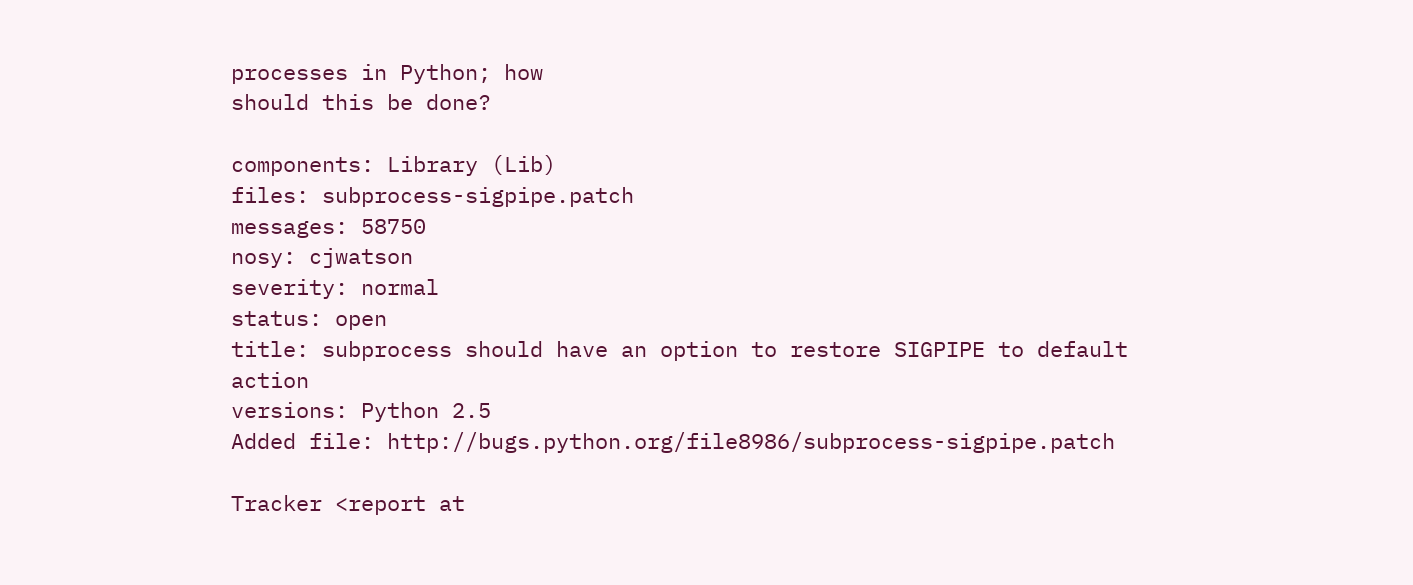processes in Python; how
should this be done?

components: Library (Lib)
files: subprocess-sigpipe.patch
messages: 58750
nosy: cjwatson
severity: normal
status: open
title: subprocess should have an option to restore SIGPIPE to default action
versions: Python 2.5
Added file: http://bugs.python.org/file8986/subprocess-sigpipe.patch

Tracker <report at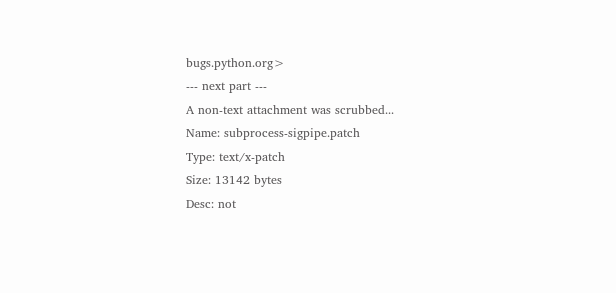bugs.python.org>
--- next part ---
A non-text attachment was scrubbed...
Name: subprocess-sigpipe.patch
Type: text/x-patch
Size: 13142 bytes
Desc: not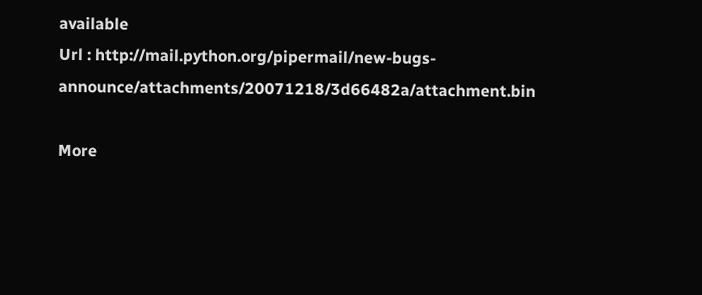available
Url : http://mail.python.org/pipermail/new-bugs-announce/attachments/20071218/3d66482a/attachment.bin

More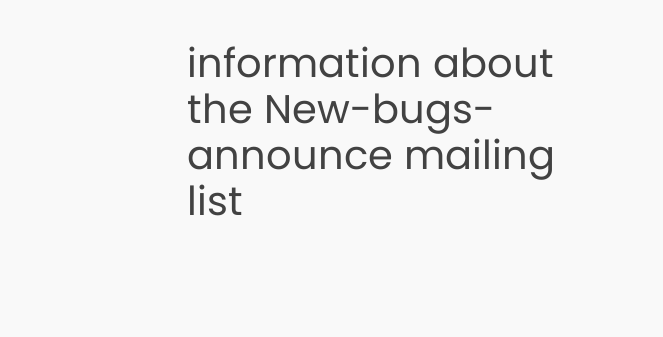information about the New-bugs-announce mailing list